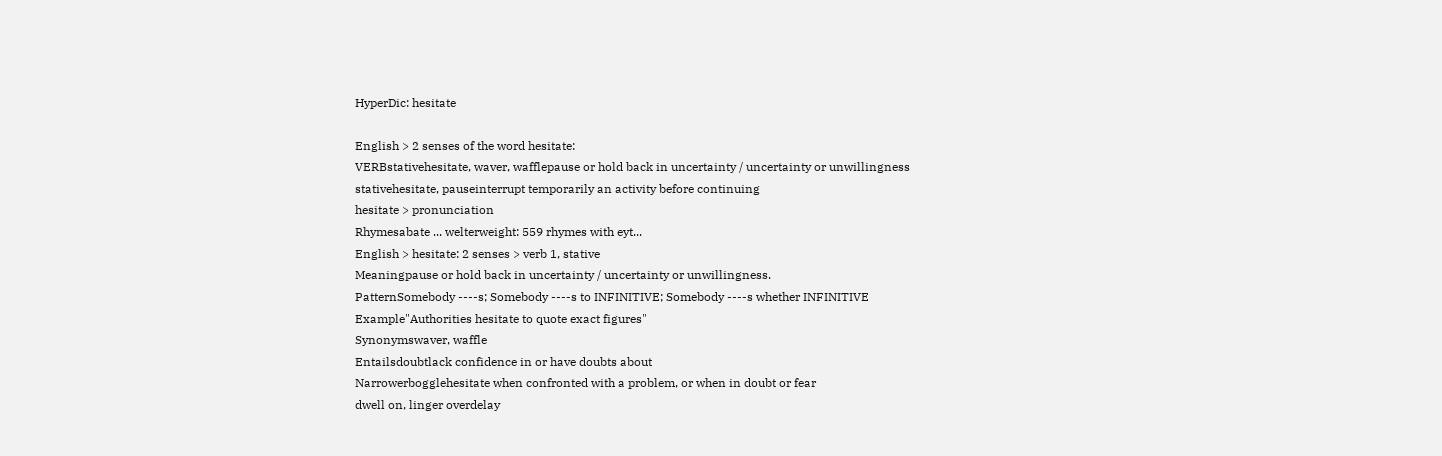HyperDic: hesitate

English > 2 senses of the word hesitate:
VERBstativehesitate, waver, wafflepause or hold back in uncertainty / uncertainty or unwillingness
stativehesitate, pauseinterrupt temporarily an activity before continuing
hesitate > pronunciation
Rhymesabate ... welterweight: 559 rhymes with eyt...
English > hesitate: 2 senses > verb 1, stative
Meaningpause or hold back in uncertainty / uncertainty or unwillingness.
PatternSomebody ----s; Somebody ----s to INFINITIVE; Somebody ----s whether INFINITIVE
Example"Authorities hesitate to quote exact figures"
Synonymswaver, waffle
Entailsdoubtlack confidence in or have doubts about
Narrowerbogglehesitate when confronted with a problem, or when in doubt or fear
dwell on, linger overdelay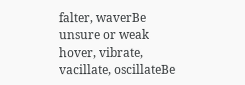falter, waverBe unsure or weak
hover, vibrate, vacillate, oscillateBe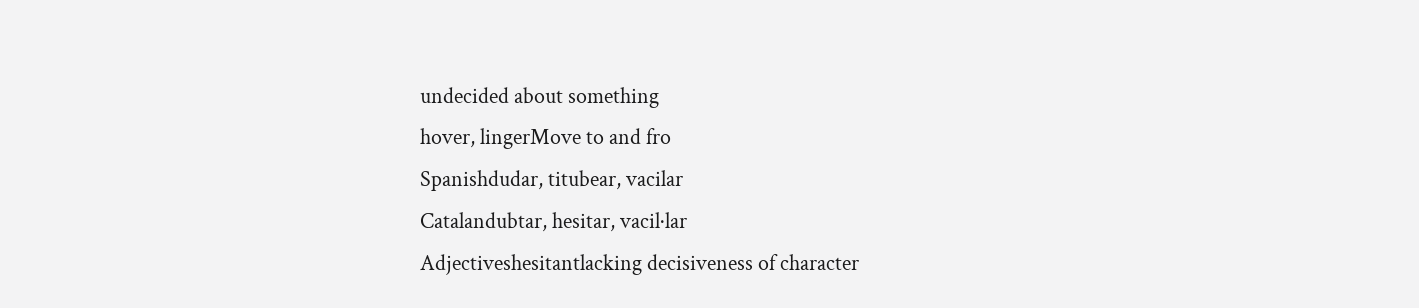undecided about something
hover, lingerMove to and fro
Spanishdudar, titubear, vacilar
Catalandubtar, hesitar, vacil·lar
Adjectiveshesitantlacking decisiveness of character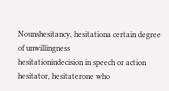Nounshesitancy, hesitationa certain degree of unwillingness
hesitationindecision in speech or action
hesitator, hesitaterone who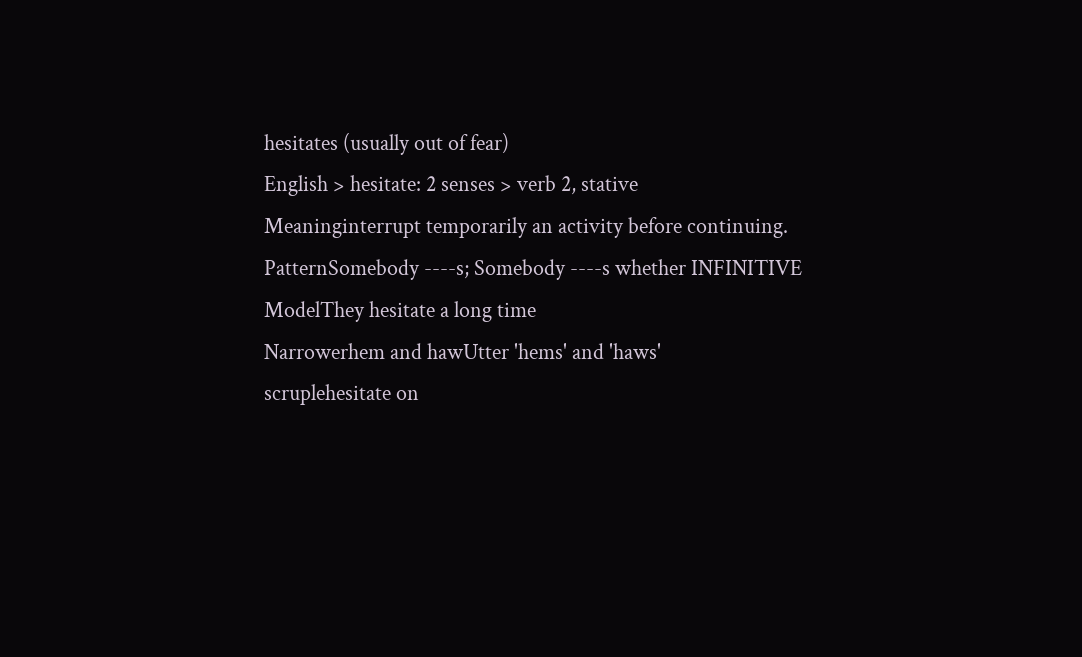hesitates (usually out of fear)
English > hesitate: 2 senses > verb 2, stative
Meaninginterrupt temporarily an activity before continuing.
PatternSomebody ----s; Somebody ----s whether INFINITIVE
ModelThey hesitate a long time
Narrowerhem and hawUtter 'hems' and 'haws'
scruplehesitate on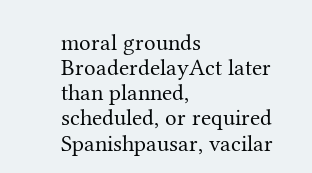moral grounds
BroaderdelayAct later than planned, scheduled, or required
Spanishpausar, vacilar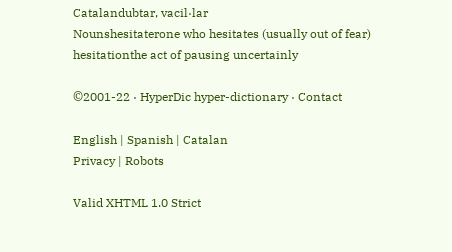Catalandubtar, vacil·lar
Nounshesitaterone who hesitates (usually out of fear)
hesitationthe act of pausing uncertainly

©2001-22 · HyperDic hyper-dictionary · Contact

English | Spanish | Catalan
Privacy | Robots

Valid XHTML 1.0 Strict